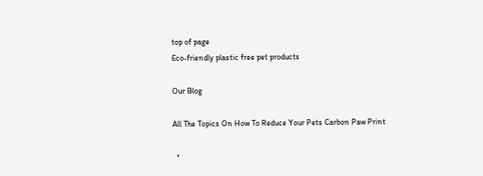top of page
Eco-friendly plastic free pet products

Our Blog

All The Topics On How To Reduce Your Pets Carbon Paw Print

  •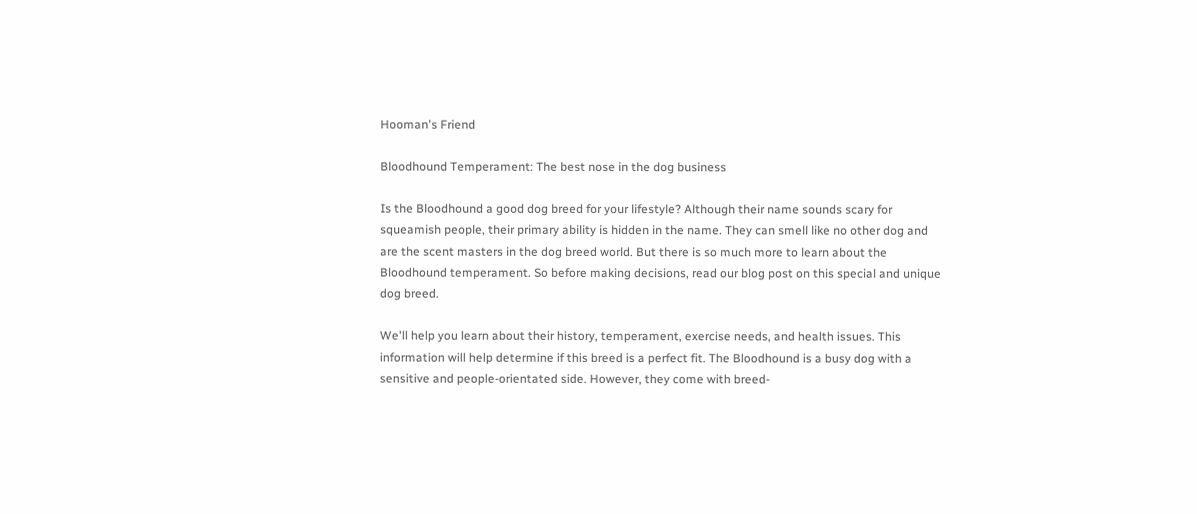Hooman's Friend

Bloodhound Temperament: The best nose in the dog business

Is the Bloodhound a good dog breed for your lifestyle? Although their name sounds scary for squeamish people, their primary ability is hidden in the name. They can smell like no other dog and are the scent masters in the dog breed world. But there is so much more to learn about the Bloodhound temperament. So before making decisions, read our blog post on this special and unique dog breed.

We'll help you learn about their history, temperament, exercise needs, and health issues. This information will help determine if this breed is a perfect fit. The Bloodhound is a busy dog with a sensitive and people-orientated side. However, they come with breed-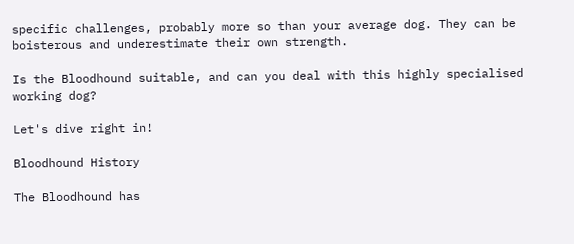specific challenges, probably more so than your average dog. They can be boisterous and underestimate their own strength.

Is the Bloodhound suitable, and can you deal with this highly specialised working dog?

Let's dive right in!

Bloodhound History

The Bloodhound has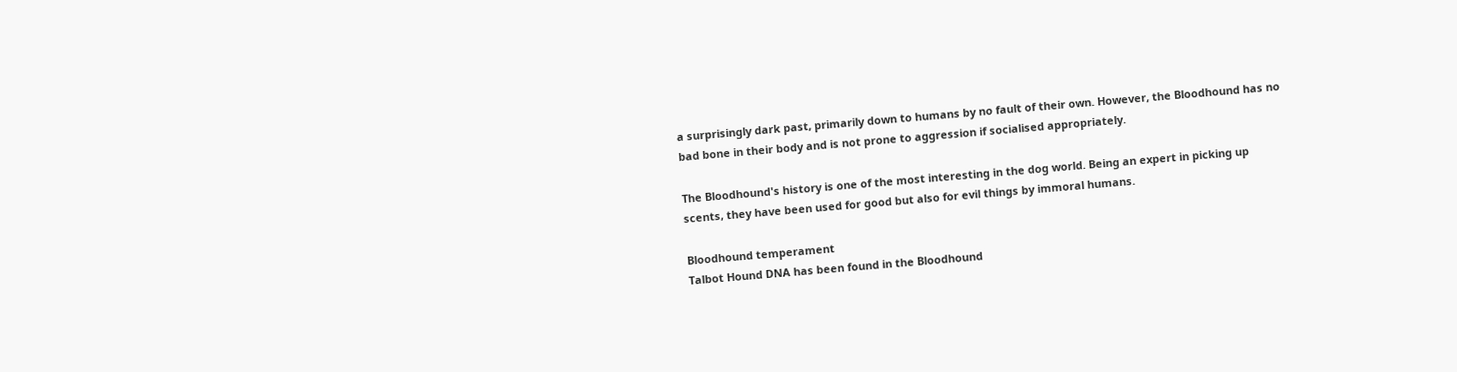a surprisingly dark past, primarily down to humans by no fault of their own. However, the Bloodhound has no bad bone in their body and is not prone to aggression if socialised appropriately.

The Bloodhound's history is one of the most interesting in the dog world. Being an expert in picking up scents, they have been used for good but also for evil things by immoral humans.

Bloodhound temperament
Talbot Hound DNA has been found in the Bloodhound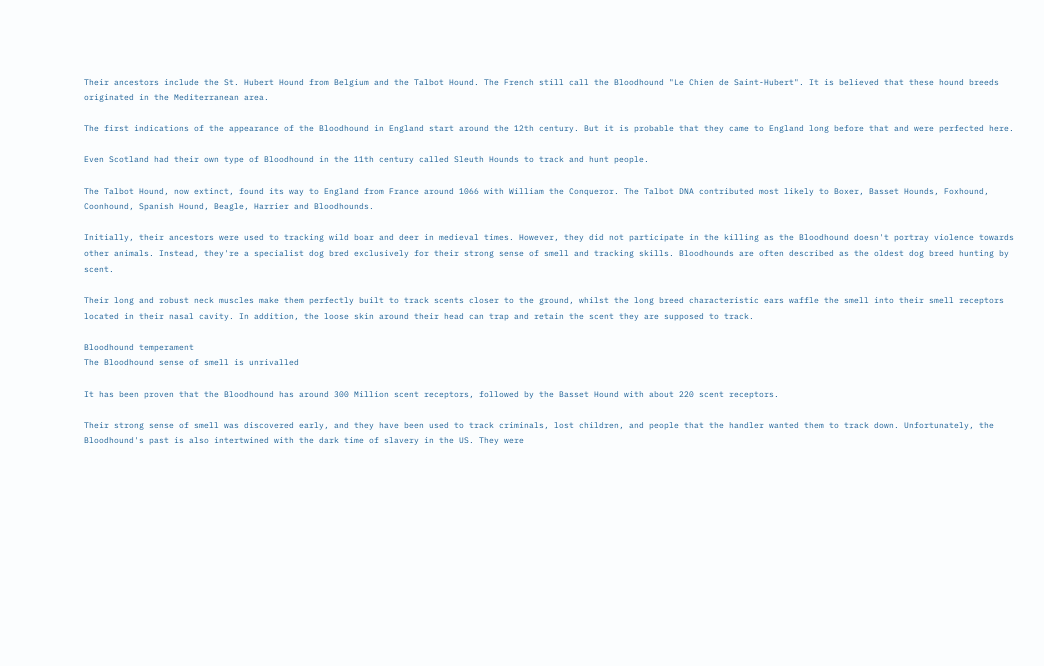Their ancestors include the St. Hubert Hound from Belgium and the Talbot Hound. The French still call the Bloodhound "Le Chien de Saint-Hubert". It is believed that these hound breeds originated in the Mediterranean area.

The first indications of the appearance of the Bloodhound in England start around the 12th century. But it is probable that they came to England long before that and were perfected here.

Even Scotland had their own type of Bloodhound in the 11th century called Sleuth Hounds to track and hunt people.

The Talbot Hound, now extinct, found its way to England from France around 1066 with William the Conqueror. The Talbot DNA contributed most likely to Boxer, Basset Hounds, Foxhound, Coonhound, Spanish Hound, Beagle, Harrier and Bloodhounds.

Initially, their ancestors were used to tracking wild boar and deer in medieval times. However, they did not participate in the killing as the Bloodhound doesn't portray violence towards other animals. Instead, they're a specialist dog bred exclusively for their strong sense of smell and tracking skills. Bloodhounds are often described as the oldest dog breed hunting by scent.

Their long and robust neck muscles make them perfectly built to track scents closer to the ground, whilst the long breed characteristic ears waffle the smell into their smell receptors located in their nasal cavity. In addition, the loose skin around their head can trap and retain the scent they are supposed to track.

Bloodhound temperament
The Bloodhound sense of smell is unrivalled

It has been proven that the Bloodhound has around 300 Million scent receptors, followed by the Basset Hound with about 220 scent receptors.

Their strong sense of smell was discovered early, and they have been used to track criminals, lost children, and people that the handler wanted them to track down. Unfortunately, the Bloodhound's past is also intertwined with the dark time of slavery in the US. They were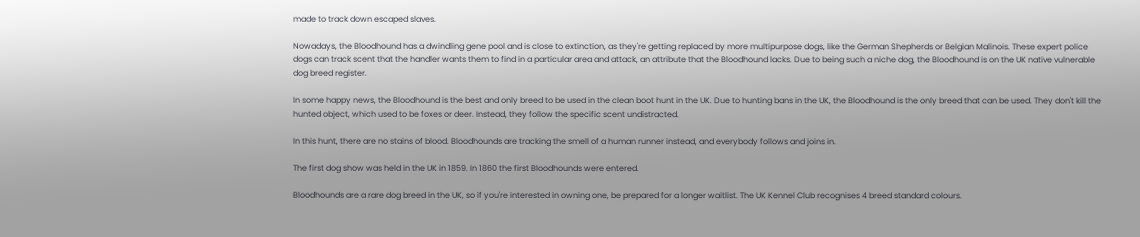made to track down escaped slaves.

Nowadays, the Bloodhound has a dwindling gene pool and is close to extinction, as they're getting replaced by more multipurpose dogs, like the German Shepherds or Belgian Malinois. These expert police dogs can track scent that the handler wants them to find in a particular area and attack, an attribute that the Bloodhound lacks. Due to being such a niche dog, the Bloodhound is on the UK native vulnerable dog breed register.

In some happy news, the Bloodhound is the best and only breed to be used in the clean boot hunt in the UK. Due to hunting bans in the UK, the Bloodhound is the only breed that can be used. They don't kill the hunted object, which used to be foxes or deer. Instead, they follow the specific scent undistracted.

In this hunt, there are no stains of blood. Bloodhounds are tracking the smell of a human runner instead, and everybody follows and joins in.

The first dog show was held in the UK in 1859. In 1860 the first Bloodhounds were entered.

Bloodhounds are a rare dog breed in the UK, so if you're interested in owning one, be prepared for a longer waitlist. The UK Kennel Club recognises 4 breed standard colours.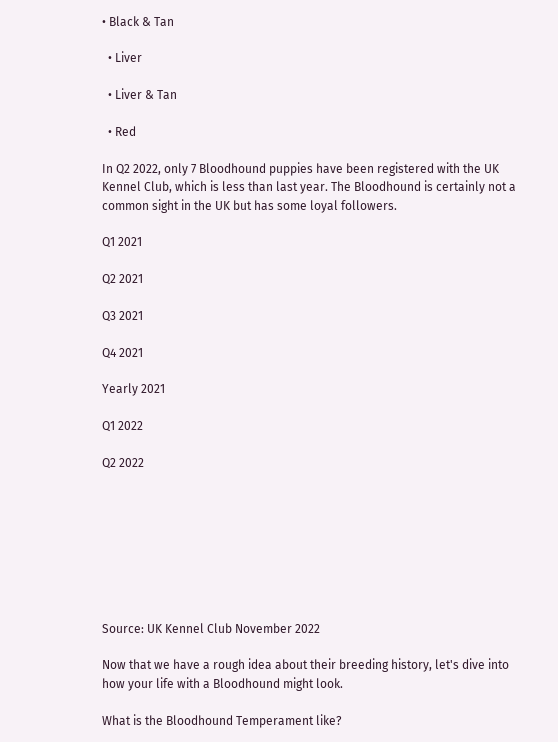• Black & Tan

  • Liver

  • Liver & Tan

  • Red

In Q2 2022, only 7 Bloodhound puppies have been registered with the UK Kennel Club, which is less than last year. The Bloodhound is certainly not a common sight in the UK but has some loyal followers.

Q1 2021

Q2 2021

Q3 2021

Q4 2021

Yearly 2021

Q1 2022

Q2 2022








Source: UK Kennel Club November 2022

Now that we have a rough idea about their breeding history, let's dive into how your life with a Bloodhound might look.

What is the Bloodhound Temperament like?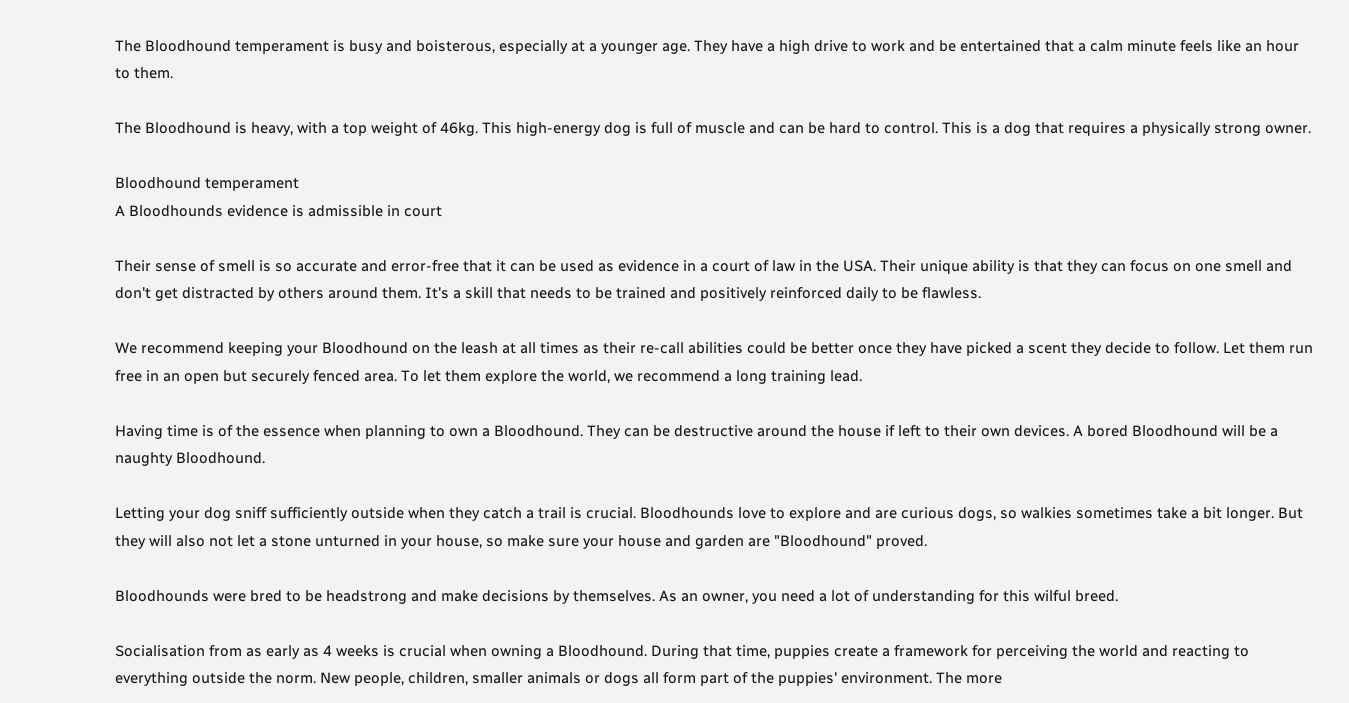The Bloodhound temperament is busy and boisterous, especially at a younger age. They have a high drive to work and be entertained that a calm minute feels like an hour to them.

The Bloodhound is heavy, with a top weight of 46kg. This high-energy dog is full of muscle and can be hard to control. This is a dog that requires a physically strong owner.

Bloodhound temperament
A Bloodhounds evidence is admissible in court

Their sense of smell is so accurate and error-free that it can be used as evidence in a court of law in the USA. Their unique ability is that they can focus on one smell and don't get distracted by others around them. It's a skill that needs to be trained and positively reinforced daily to be flawless.

We recommend keeping your Bloodhound on the leash at all times as their re-call abilities could be better once they have picked a scent they decide to follow. Let them run free in an open but securely fenced area. To let them explore the world, we recommend a long training lead.

Having time is of the essence when planning to own a Bloodhound. They can be destructive around the house if left to their own devices. A bored Bloodhound will be a naughty Bloodhound.

Letting your dog sniff sufficiently outside when they catch a trail is crucial. Bloodhounds love to explore and are curious dogs, so walkies sometimes take a bit longer. But they will also not let a stone unturned in your house, so make sure your house and garden are "Bloodhound" proved.

Bloodhounds were bred to be headstrong and make decisions by themselves. As an owner, you need a lot of understanding for this wilful breed.

Socialisation from as early as 4 weeks is crucial when owning a Bloodhound. During that time, puppies create a framework for perceiving the world and reacting to everything outside the norm. New people, children, smaller animals or dogs all form part of the puppies' environment. The more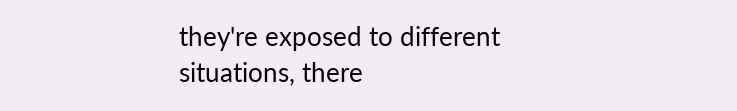they're exposed to different situations, there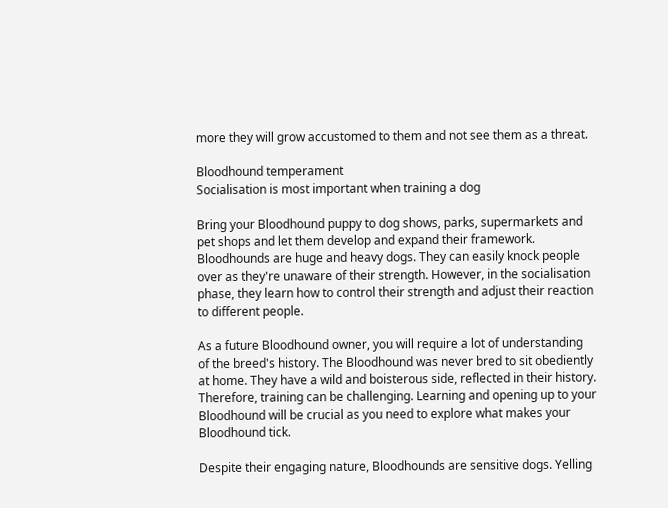more they will grow accustomed to them and not see them as a threat.

Bloodhound temperament
Socialisation is most important when training a dog

Bring your Bloodhound puppy to dog shows, parks, supermarkets and pet shops and let them develop and expand their framework. Bloodhounds are huge and heavy dogs. They can easily knock people over as they're unaware of their strength. However, in the socialisation phase, they learn how to control their strength and adjust their reaction to different people.

As a future Bloodhound owner, you will require a lot of understanding of the breed's history. The Bloodhound was never bred to sit obediently at home. They have a wild and boisterous side, reflected in their history. Therefore, training can be challenging. Learning and opening up to your Bloodhound will be crucial as you need to explore what makes your Bloodhound tick.

Despite their engaging nature, Bloodhounds are sensitive dogs. Yelling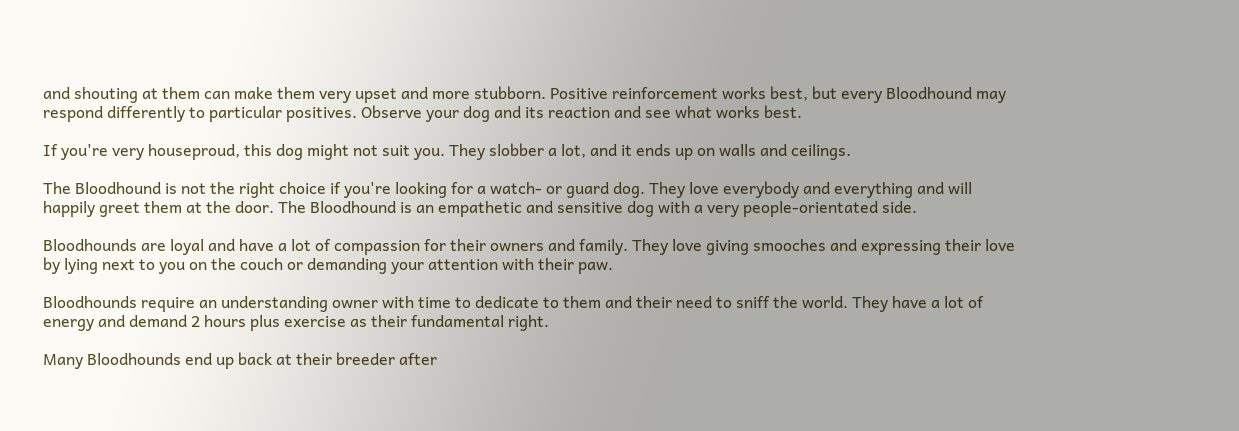and shouting at them can make them very upset and more stubborn. Positive reinforcement works best, but every Bloodhound may respond differently to particular positives. Observe your dog and its reaction and see what works best.

If you're very houseproud, this dog might not suit you. They slobber a lot, and it ends up on walls and ceilings.

The Bloodhound is not the right choice if you're looking for a watch- or guard dog. They love everybody and everything and will happily greet them at the door. The Bloodhound is an empathetic and sensitive dog with a very people-orientated side.

Bloodhounds are loyal and have a lot of compassion for their owners and family. They love giving smooches and expressing their love by lying next to you on the couch or demanding your attention with their paw.

Bloodhounds require an understanding owner with time to dedicate to them and their need to sniff the world. They have a lot of energy and demand 2 hours plus exercise as their fundamental right.

Many Bloodhounds end up back at their breeder after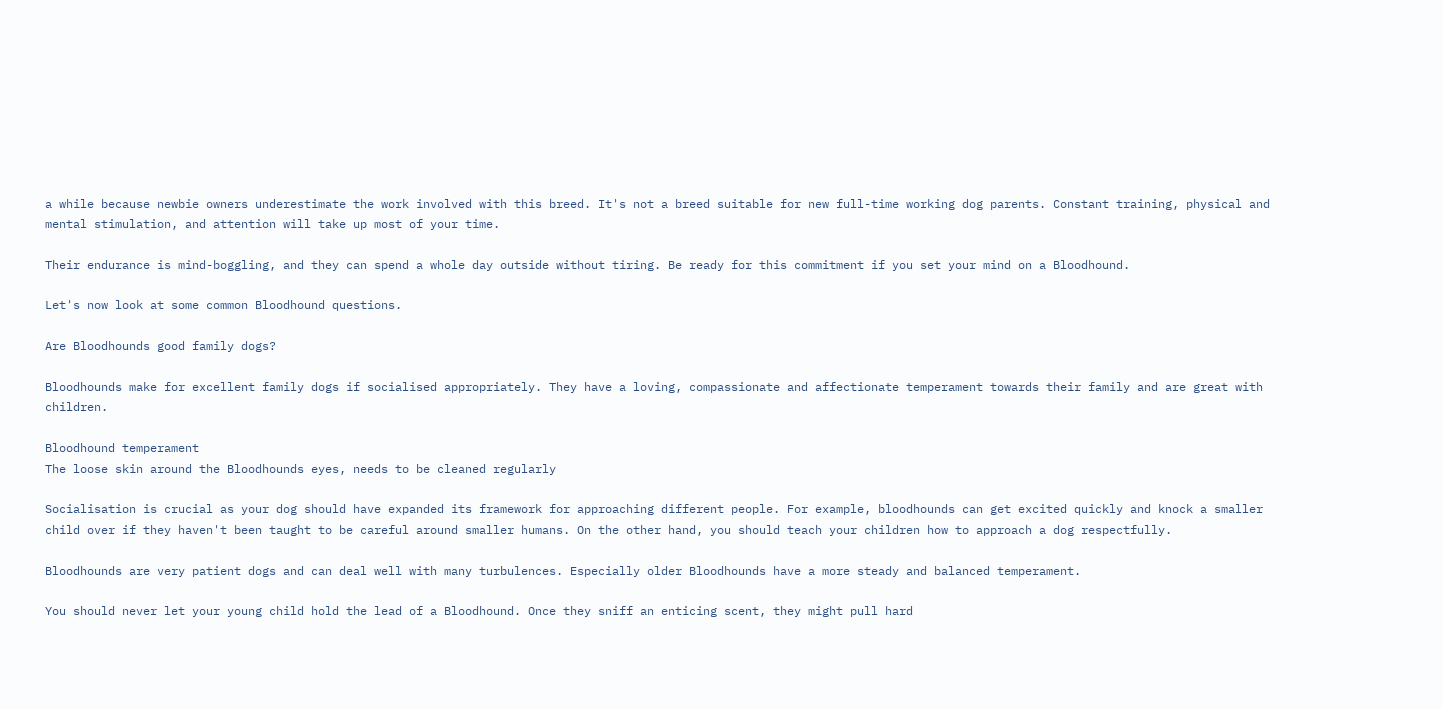a while because newbie owners underestimate the work involved with this breed. It's not a breed suitable for new full-time working dog parents. Constant training, physical and mental stimulation, and attention will take up most of your time.

Their endurance is mind-boggling, and they can spend a whole day outside without tiring. Be ready for this commitment if you set your mind on a Bloodhound.

Let's now look at some common Bloodhound questions.

Are Bloodhounds good family dogs?

Bloodhounds make for excellent family dogs if socialised appropriately. They have a loving, compassionate and affectionate temperament towards their family and are great with children.

Bloodhound temperament
The loose skin around the Bloodhounds eyes, needs to be cleaned regularly

Socialisation is crucial as your dog should have expanded its framework for approaching different people. For example, bloodhounds can get excited quickly and knock a smaller child over if they haven't been taught to be careful around smaller humans. On the other hand, you should teach your children how to approach a dog respectfully.

Bloodhounds are very patient dogs and can deal well with many turbulences. Especially older Bloodhounds have a more steady and balanced temperament.

You should never let your young child hold the lead of a Bloodhound. Once they sniff an enticing scent, they might pull hard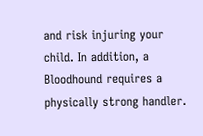and risk injuring your child. In addition, a Bloodhound requires a physically strong handler.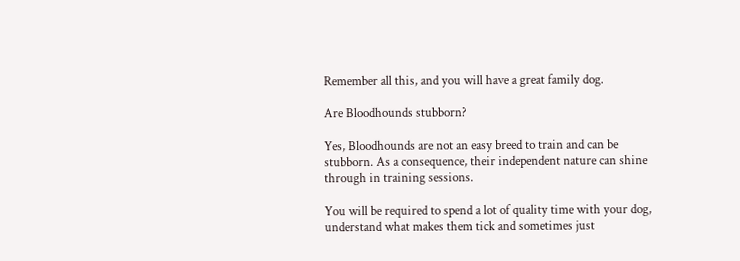Remember all this, and you will have a great family dog.

Are Bloodhounds stubborn?

Yes, Bloodhounds are not an easy breed to train and can be stubborn. As a consequence, their independent nature can shine through in training sessions.

You will be required to spend a lot of quality time with your dog, understand what makes them tick and sometimes just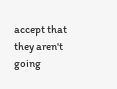accept that they aren't going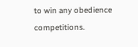to win any obedience competitions.